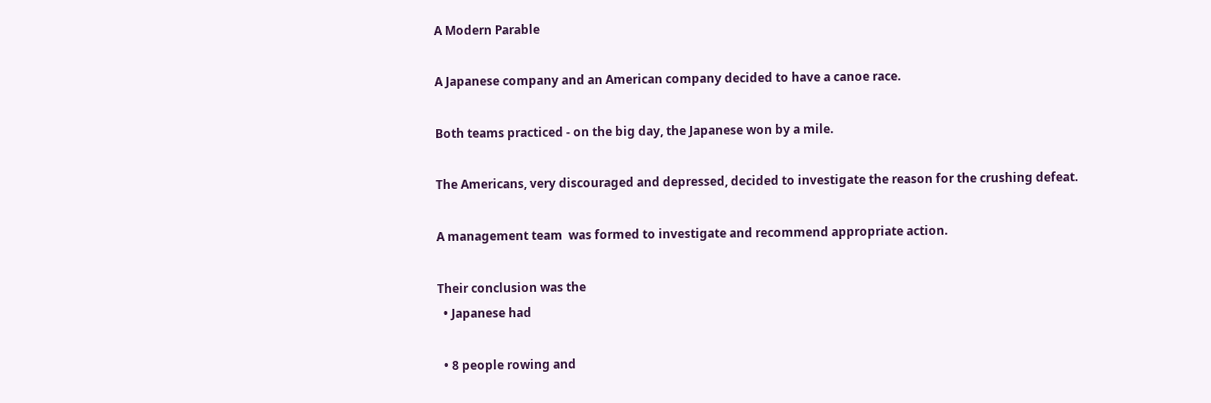A Modern Parable

A Japanese company and an American company decided to have a canoe race.

Both teams practiced - on the big day, the Japanese won by a mile.

The Americans, very discouraged and depressed, decided to investigate the reason for the crushing defeat.

A management team  was formed to investigate and recommend appropriate action.

Their conclusion was the
  • Japanese had

  • 8 people rowing and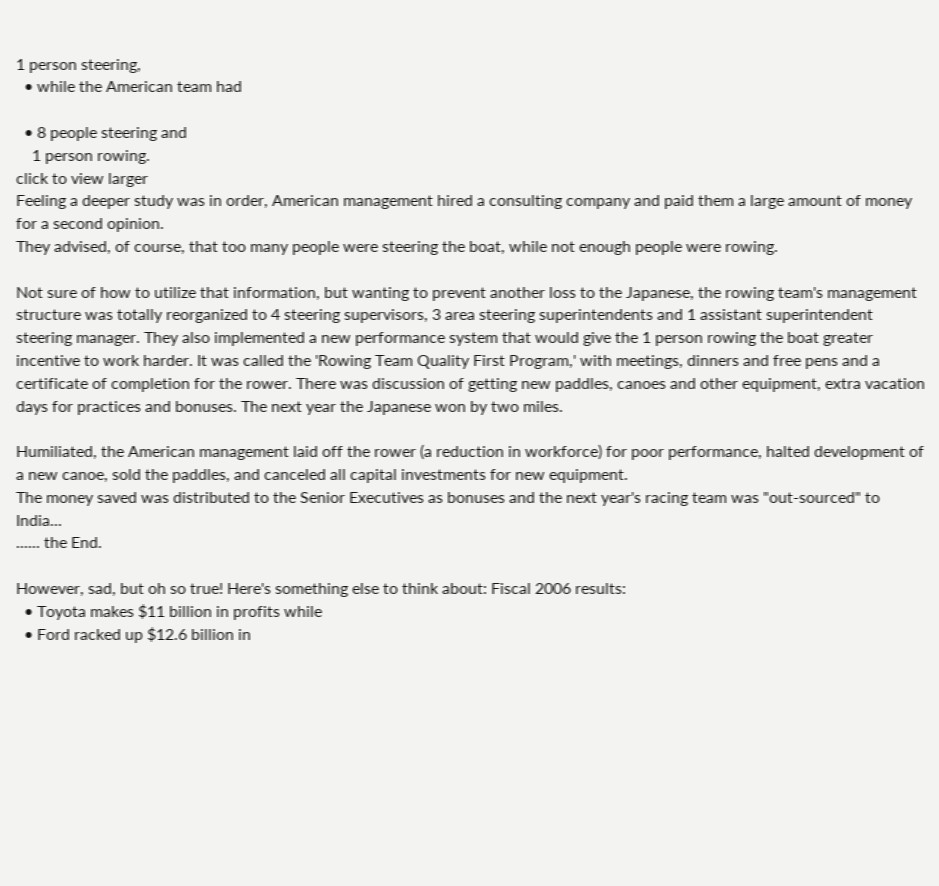1 person steering,
  • while the American team had

  • 8 people steering and
    1 person rowing.
click to view larger
Feeling a deeper study was in order, American management hired a consulting company and paid them a large amount of money for a second opinion.
They advised, of course, that too many people were steering the boat, while not enough people were rowing.

Not sure of how to utilize that information, but wanting to prevent another loss to the Japanese, the rowing team's management structure was totally reorganized to 4 steering supervisors, 3 area steering superintendents and 1 assistant superintendent steering manager. They also implemented a new performance system that would give the 1 person rowing the boat greater incentive to work harder. It was called the 'Rowing Team Quality First Program,' with meetings, dinners and free pens and a certificate of completion for the rower. There was discussion of getting new paddles, canoes and other equipment, extra vacation days for practices and bonuses. The next year the Japanese won by two miles.

Humiliated, the American management laid off the rower (a reduction in workforce) for poor performance, halted development of a new canoe, sold the paddles, and canceled all capital investments for new equipment.
The money saved was distributed to the Senior Executives as bonuses and the next year's racing team was "out-sourced" to India...
...... the End.

However, sad, but oh so true! Here's something else to think about: Fiscal 2006 results:
  • Toyota makes $11 billion in profits while
  • Ford racked up $12.6 billion in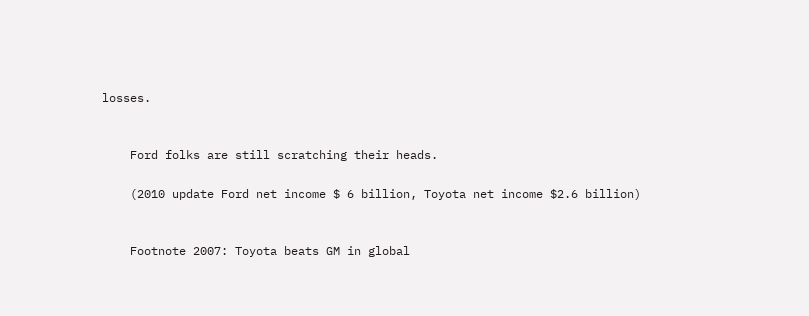losses.


    Ford folks are still scratching their heads.

    (2010 update Ford net income $ 6 billion, Toyota net income $2.6 billion)


    Footnote 2007: Toyota beats GM in global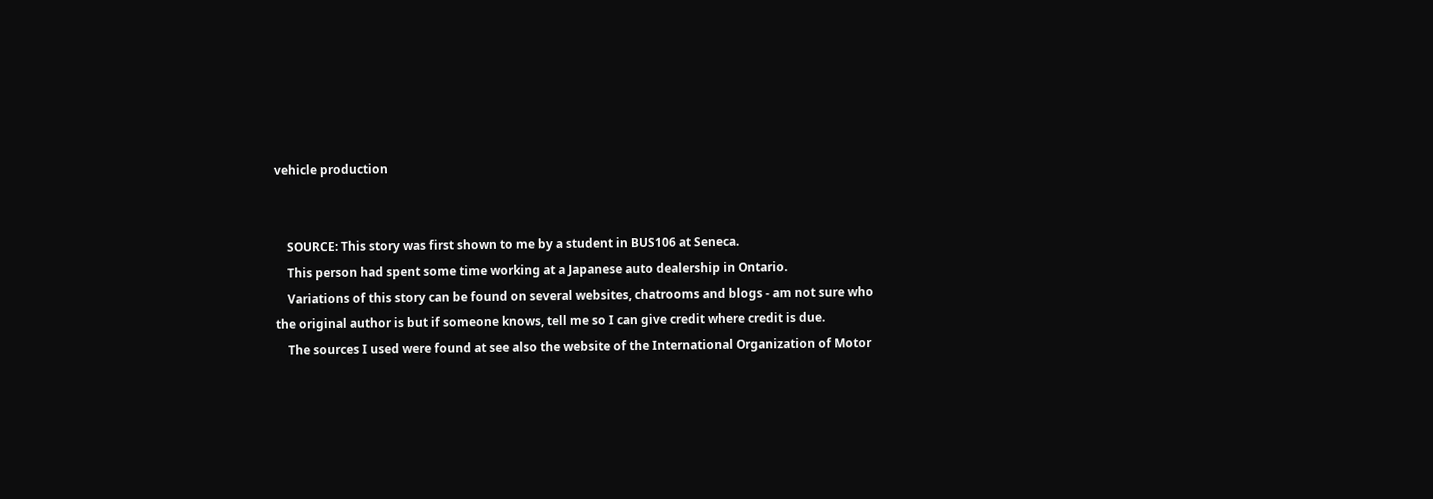vehicle production


    SOURCE: This story was first shown to me by a student in BUS106 at Seneca.
    This person had spent some time working at a Japanese auto dealership in Ontario.
    Variations of this story can be found on several websites, chatrooms and blogs - am not sure who the original author is but if someone knows, tell me so I can give credit where credit is due.
    The sources I used were found at see also the website of the International Organization of Motor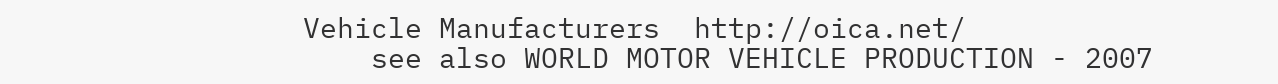Vehicle Manufacturers  http://oica.net/
    see also WORLD MOTOR VEHICLE PRODUCTION - 2007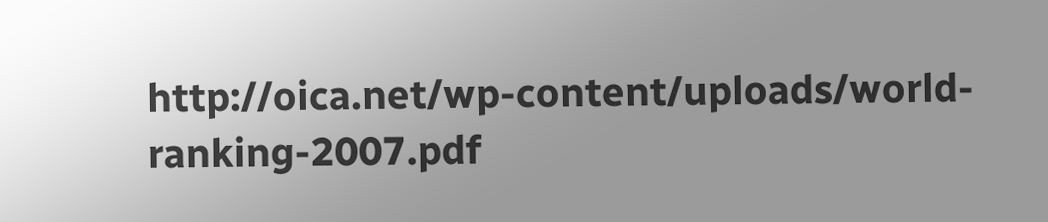http://oica.net/wp-content/uploads/world-ranking-2007.pdf